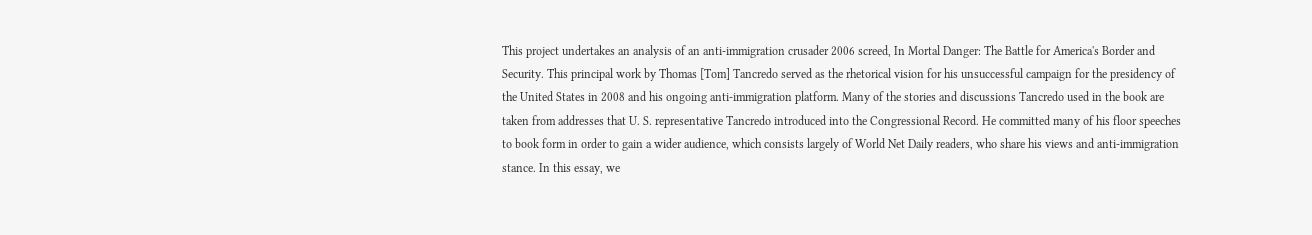This project undertakes an analysis of an anti-immigration crusader 2006 screed, In Mortal Danger: The Battle for America's Border and Security. This principal work by Thomas [Tom] Tancredo served as the rhetorical vision for his unsuccessful campaign for the presidency of the United States in 2008 and his ongoing anti-immigration platform. Many of the stories and discussions Tancredo used in the book are taken from addresses that U. S. representative Tancredo introduced into the Congressional Record. He committed many of his floor speeches to book form in order to gain a wider audience, which consists largely of World Net Daily readers, who share his views and anti-immigration stance. In this essay, we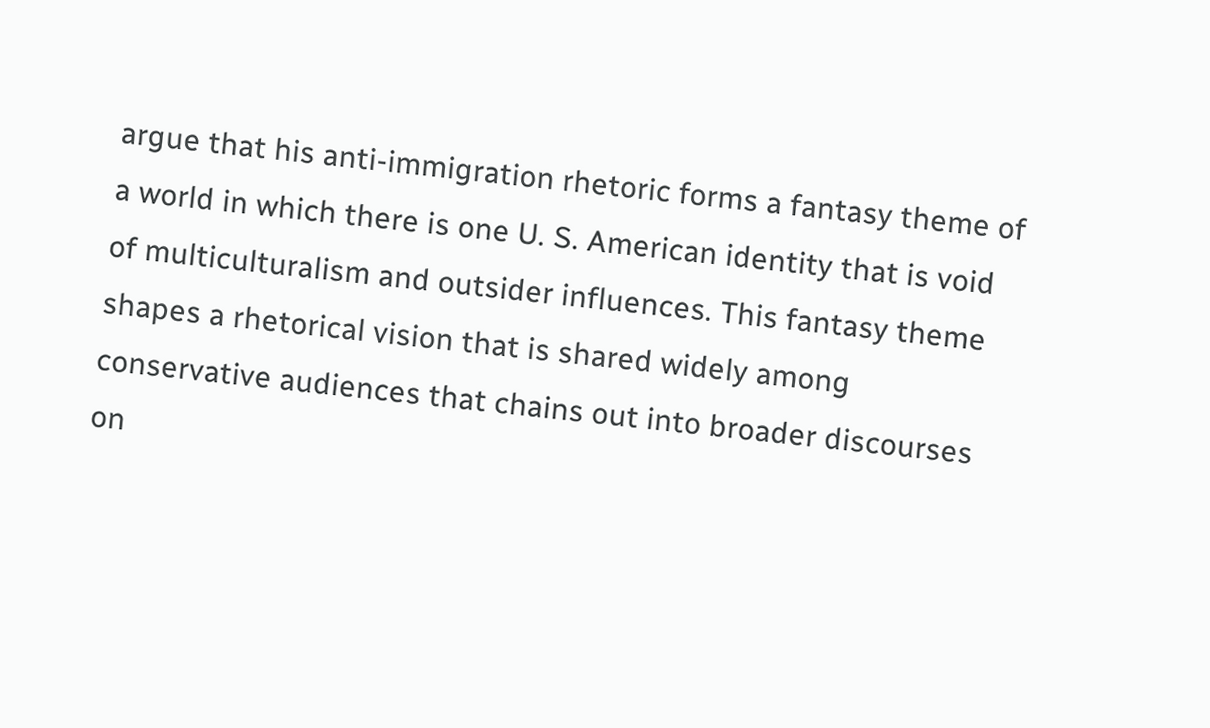argue that his anti-immigration rhetoric forms a fantasy theme of a world in which there is one U. S. American identity that is void of multiculturalism and outsider influences. This fantasy theme shapes a rhetorical vision that is shared widely among conservative audiences that chains out into broader discourses on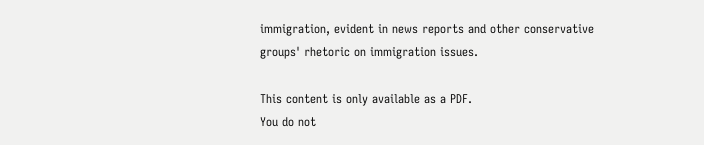immigration, evident in news reports and other conservative groups' rhetoric on immigration issues.

This content is only available as a PDF.
You do not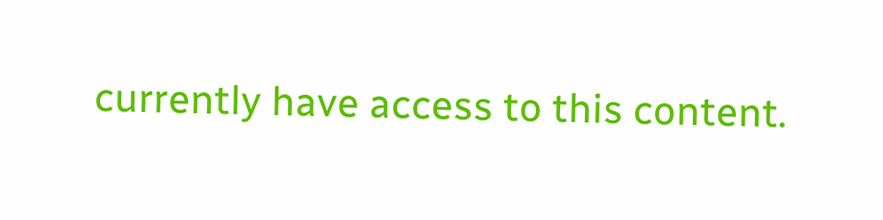currently have access to this content.